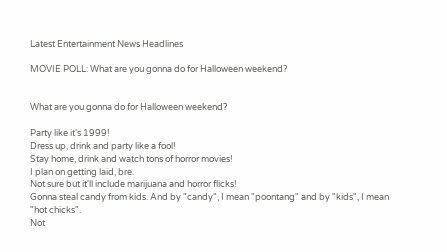Latest Entertainment News Headlines

MOVIE POLL: What are you gonna do for Halloween weekend?


What are you gonna do for Halloween weekend?

Party like it's 1999!
Dress up, drink and party like a fool!
Stay home, drink and watch tons of horror movies!
I plan on getting laid, bre.
Not sure but it'll include marijuana and horror flicks!
Gonna steal candy from kids. And by "candy", I mean "poontang" and by "kids", I mean "hot chicks".
Not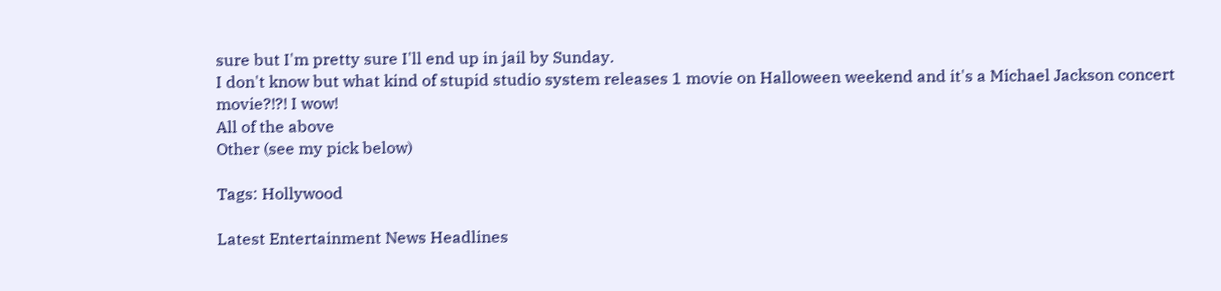sure but I'm pretty sure I'll end up in jail by Sunday.
I don't know but what kind of stupid studio system releases 1 movie on Halloween weekend and it's a Michael Jackson concert movie?!?! I wow!
All of the above
Other (see my pick below)

Tags: Hollywood

Latest Entertainment News Headlines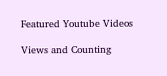Featured Youtube Videos

Views and Counting